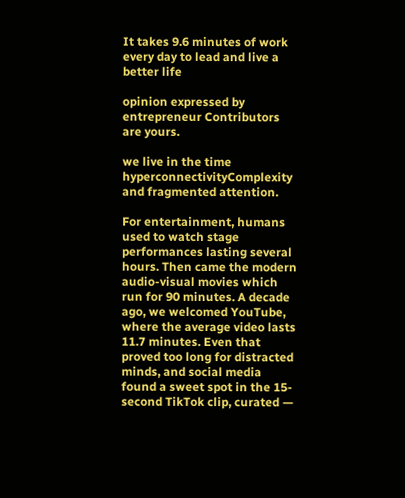It takes 9.6 minutes of work every day to lead and live a better life

opinion expressed by entrepreneur Contributors are yours.

we live in the time hyperconnectivityComplexity and fragmented attention.

For entertainment, humans used to watch stage performances lasting several hours. Then came the modern audio-visual movies which run for 90 minutes. A decade ago, we welcomed YouTube, where the average video lasts 11.7 minutes. Even that proved too long for distracted minds, and social media found a sweet spot in the 15-second TikTok clip, curated —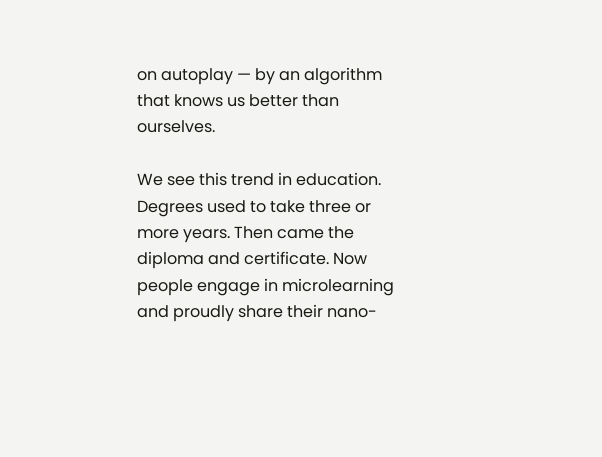on autoplay — by an algorithm that knows us better than ourselves.

We see this trend in education. Degrees used to take three or more years. Then came the diploma and certificate. Now people engage in microlearning and proudly share their nano-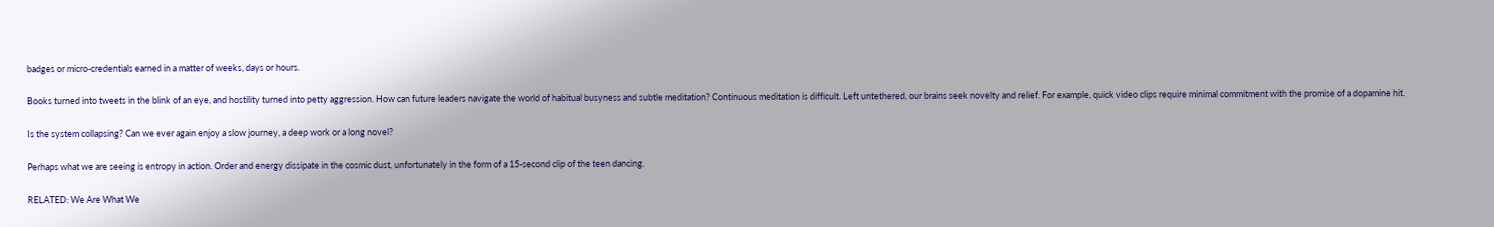badges or micro-credentials earned in a matter of weeks, days or hours.

Books turned into tweets in the blink of an eye, and hostility turned into petty aggression. How can future leaders navigate the world of habitual busyness and subtle meditation? Continuous meditation is difficult. Left untethered, our brains seek novelty and relief. For example, quick video clips require minimal commitment with the promise of a dopamine hit.

Is the system collapsing? Can we ever again enjoy a slow journey, a deep work or a long novel?

Perhaps what we are seeing is entropy in action. Order and energy dissipate in the cosmic dust, unfortunately in the form of a 15-second clip of the teen dancing.

RELATED: We Are What We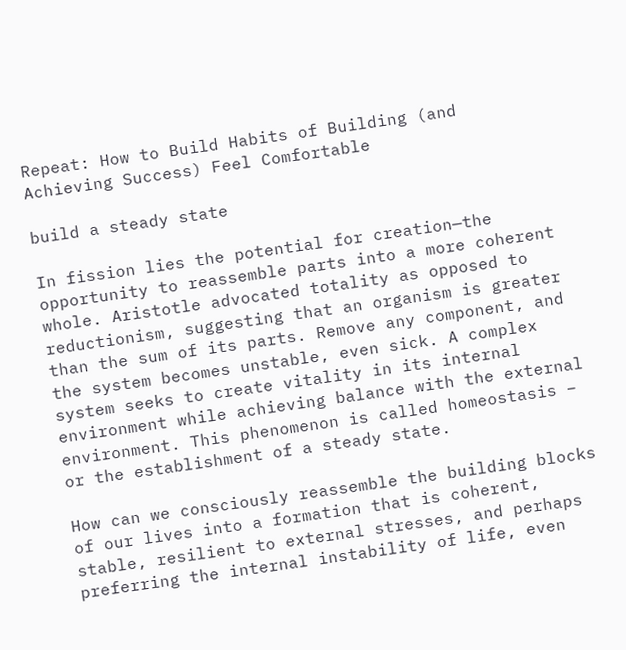Repeat: How to Build Habits of Building (and Achieving Success) Feel Comfortable

build a steady state

In fission lies the potential for creation—the opportunity to reassemble parts into a more coherent whole. Aristotle advocated totality as opposed to reductionism, suggesting that an organism is greater than the sum of its parts. Remove any component, and the system becomes unstable, even sick. A complex system seeks to create vitality in its internal environment while achieving balance with the external environment. This phenomenon is called homeostasis – or the establishment of a steady state.

How can we consciously reassemble the building blocks of our lives into a formation that is coherent, stable, resilient to external stresses, and perhaps preferring the internal instability of life, even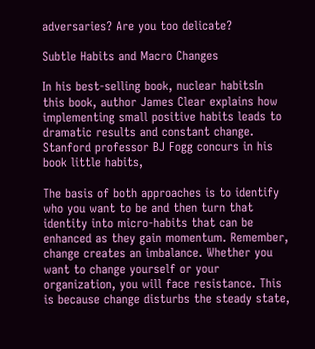adversaries? Are you too delicate?

Subtle Habits and Macro Changes

In his best-selling book, nuclear habitsIn this book, author James Clear explains how implementing small positive habits leads to dramatic results and constant change. Stanford professor BJ Fogg concurs in his book little habits,

The basis of both approaches is to identify who you want to be and then turn that identity into micro-habits that can be enhanced as they gain momentum. Remember, change creates an imbalance. Whether you want to change yourself or your organization, you will face resistance. This is because change disturbs the steady state,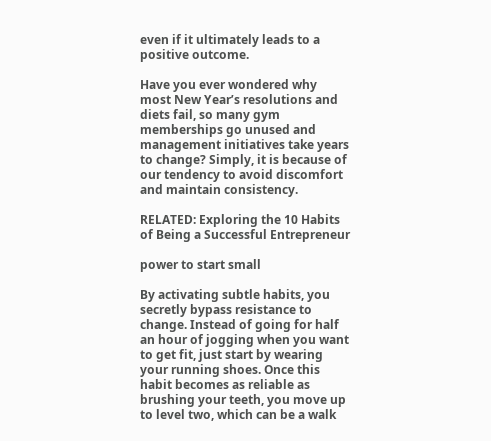even if it ultimately leads to a positive outcome.

Have you ever wondered why most New Year’s resolutions and diets fail, so many gym memberships go unused and management initiatives take years to change? Simply, it is because of our tendency to avoid discomfort and maintain consistency.

RELATED: Exploring the 10 Habits of Being a Successful Entrepreneur

power to start small

By activating subtle habits, you secretly bypass resistance to change. Instead of going for half an hour of jogging when you want to get fit, just start by wearing your running shoes. Once this habit becomes as reliable as brushing your teeth, you move up to level two, which can be a walk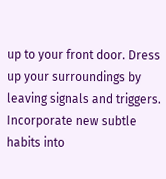up to your front door. Dress up your surroundings by leaving signals and triggers. Incorporate new subtle habits into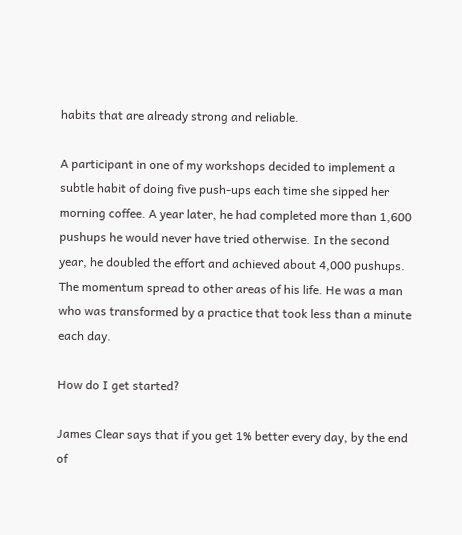habits that are already strong and reliable.

A participant in one of my workshops decided to implement a subtle habit of doing five push-ups each time she sipped her morning coffee. A year later, he had completed more than 1,600 pushups he would never have tried otherwise. In the second year, he doubled the effort and achieved about 4,000 pushups. The momentum spread to other areas of his life. He was a man who was transformed by a practice that took less than a minute each day.

How do I get started?

James Clear says that if you get 1% better every day, by the end of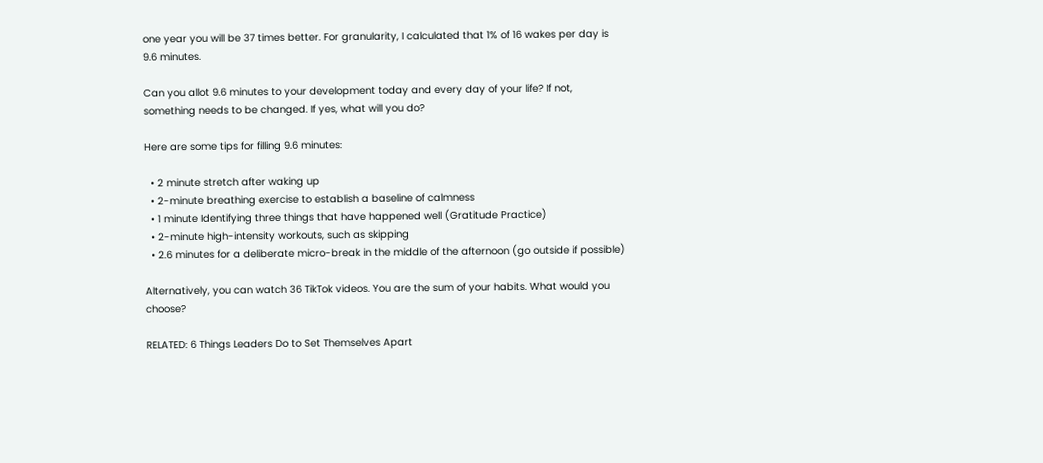one year you will be 37 times better. For granularity, I calculated that 1% of 16 wakes per day is 9.6 minutes.

Can you allot 9.6 minutes to your development today and every day of your life? If not, something needs to be changed. If yes, what will you do?

Here are some tips for filling 9.6 minutes:

  • 2 minute stretch after waking up
  • 2-minute breathing exercise to establish a baseline of calmness
  • 1 minute Identifying three things that have happened well (Gratitude Practice)
  • 2-minute high-intensity workouts, such as skipping
  • 2.6 minutes for a deliberate micro-break in the middle of the afternoon (go outside if possible)

Alternatively, you can watch 36 TikTok videos. You are the sum of your habits. What would you choose?

RELATED: 6 Things Leaders Do to Set Themselves Apart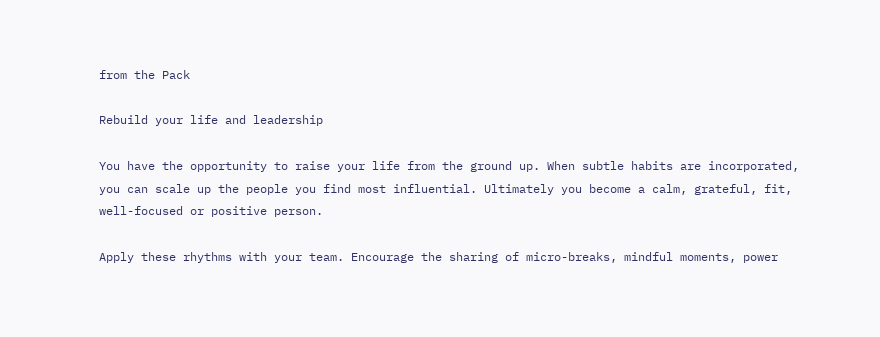from the Pack

Rebuild your life and leadership

You have the opportunity to raise your life from the ground up. When subtle habits are incorporated, you can scale up the people you find most influential. Ultimately you become a calm, grateful, fit, well-focused or positive person.

Apply these rhythms with your team. Encourage the sharing of micro-breaks, mindful moments, power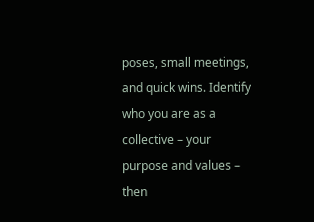poses, small meetings, and quick wins. Identify who you are as a collective – your purpose and values – then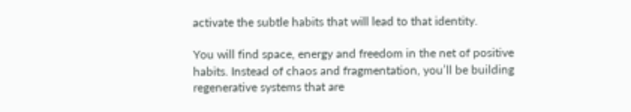activate the subtle habits that will lead to that identity.

You will find space, energy and freedom in the net of positive habits. Instead of chaos and fragmentation, you’ll be building regenerative systems that are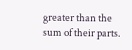greater than the sum of their parts.